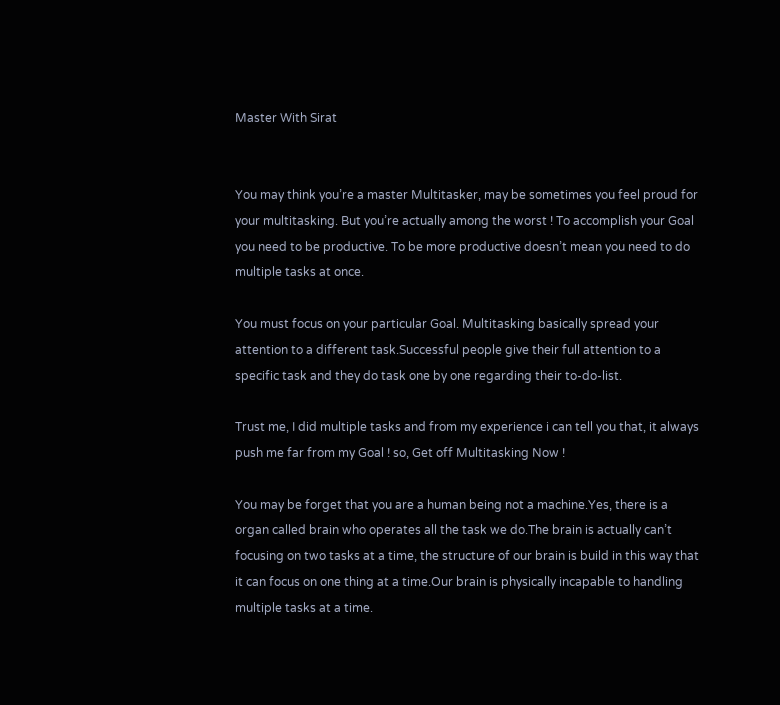Master With Sirat


You may think you’re a master Multitasker, may be sometimes you feel proud for your multitasking. But you’re actually among the worst ! To accomplish your Goal you need to be productive. To be more productive doesn’t mean you need to do multiple tasks at once.

You must focus on your particular Goal. Multitasking basically spread your attention to a different task.Successful people give their full attention to a specific task and they do task one by one regarding their to-do-list.

Trust me, I did multiple tasks and from my experience i can tell you that, it always push me far from my Goal ! so, Get off Multitasking Now !

You may be forget that you are a human being not a machine.Yes, there is a organ called brain who operates all the task we do.The brain is actually can’t focusing on two tasks at a time, the structure of our brain is build in this way that it can focus on one thing at a time.Our brain is physically incapable to handling multiple tasks at a time.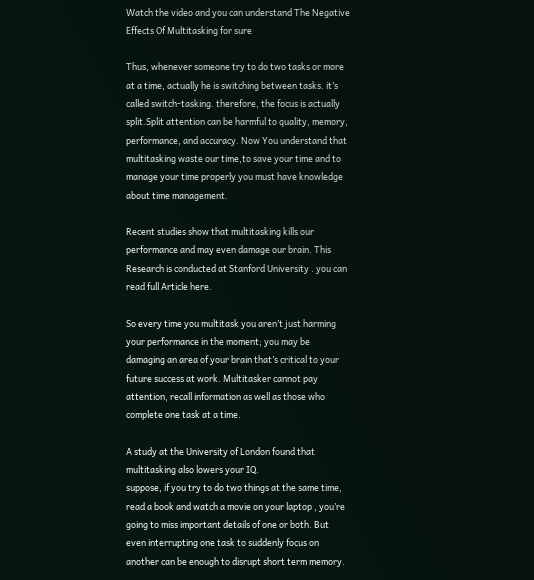Watch the video and you can understand The Negative Effects Of Multitasking for sure

Thus, whenever someone try to do two tasks or more at a time, actually he is switching between tasks. it’s called switch-tasking. therefore, the focus is actually split.Split attention can be harmful to quality, memory, performance, and accuracy. Now You understand that multitasking waste our time,to save your time and to manage your time properly you must have knowledge about time management.

Recent studies show that multitasking kills our performance and may even damage our brain. This Research is conducted at Stanford University . you can read full Article here.

So every time you multitask you aren’t just harming your performance in the moment; you may be damaging an area of your brain that’s critical to your future success at work. Multitasker cannot pay attention, recall information as well as those who complete one task at a time.

A study at the University of London found that multitasking also lowers your IQ.
suppose, if you try to do two things at the same time, read a book and watch a movie on your laptop , you’re going to miss important details of one or both. But even interrupting one task to suddenly focus on another can be enough to disrupt short term memory.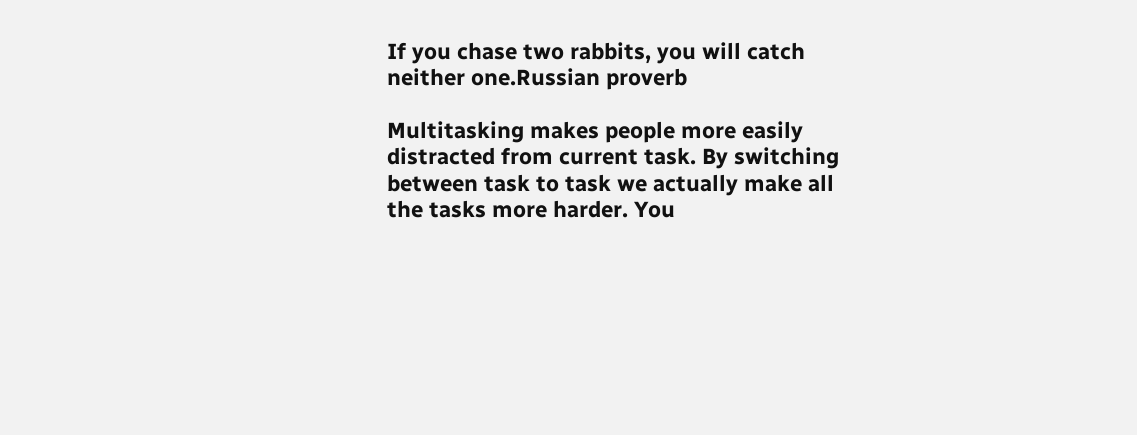If you chase two rabbits, you will catch neither one.Russian proverb

Multitasking makes people more easily distracted from current task. By switching between task to task we actually make all the tasks more harder. You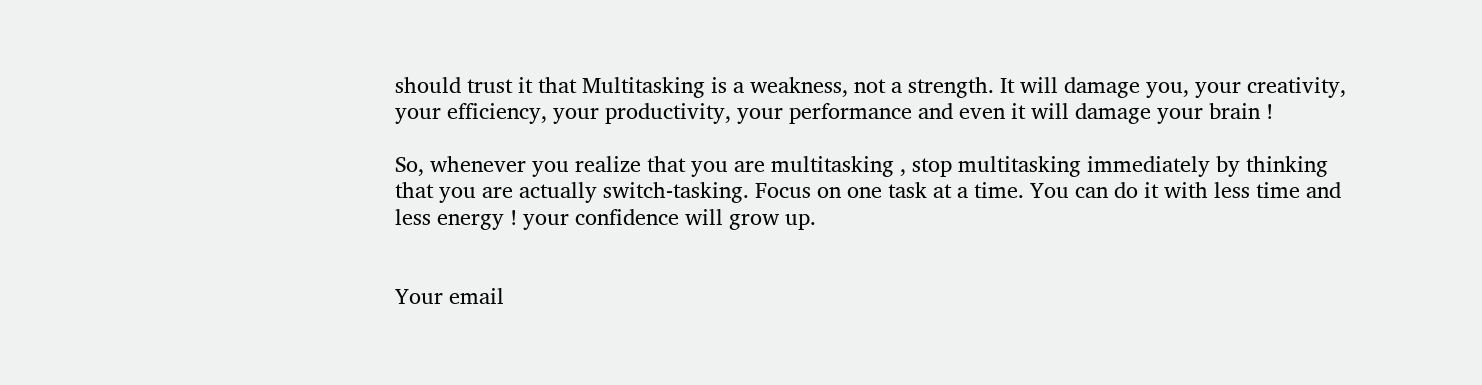should trust it that Multitasking is a weakness, not a strength. It will damage you, your creativity, your efficiency, your productivity, your performance and even it will damage your brain !

So, whenever you realize that you are multitasking , stop multitasking immediately by thinking that you are actually switch-tasking. Focus on one task at a time. You can do it with less time and less energy ! your confidence will grow up.


Your email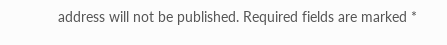address will not be published. Required fields are marked *